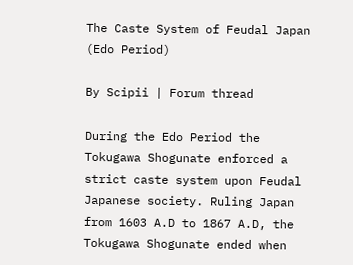The Caste System of Feudal Japan (Edo Period)

By Scipii | Forum thread

During the Edo Period the Tokugawa Shogunate enforced a strict caste system upon Feudal Japanese society. Ruling Japan from 1603 A.D to 1867 A.D, the Tokugawa Shogunate ended when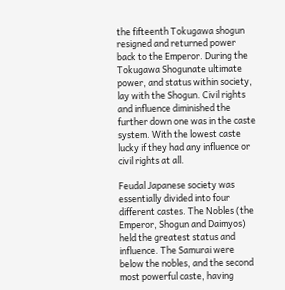the fifteenth Tokugawa shogun resigned and returned power back to the Emperor. During the Tokugawa Shogunate ultimate power, and status within society, lay with the Shogun. Civil rights and influence diminished the further down one was in the caste system. With the lowest caste lucky if they had any influence or civil rights at all.

Feudal Japanese society was essentially divided into four different castes. The Nobles (the Emperor, Shogun and Daimyos) held the greatest status and influence. The Samurai were below the nobles, and the second most powerful caste, having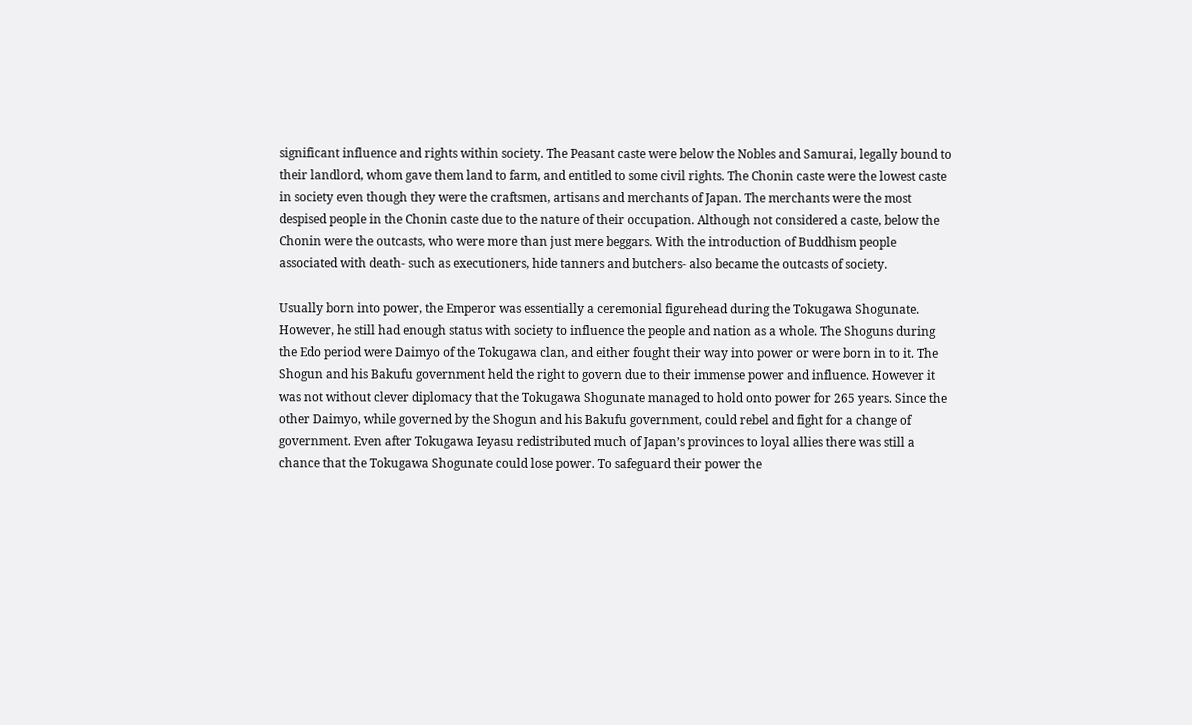significant influence and rights within society. The Peasant caste were below the Nobles and Samurai, legally bound to their landlord, whom gave them land to farm, and entitled to some civil rights. The Chonin caste were the lowest caste in society even though they were the craftsmen, artisans and merchants of Japan. The merchants were the most despised people in the Chonin caste due to the nature of their occupation. Although not considered a caste, below the Chonin were the outcasts, who were more than just mere beggars. With the introduction of Buddhism people associated with death- such as executioners, hide tanners and butchers- also became the outcasts of society.

Usually born into power, the Emperor was essentially a ceremonial figurehead during the Tokugawa Shogunate. However, he still had enough status with society to influence the people and nation as a whole. The Shoguns during the Edo period were Daimyo of the Tokugawa clan, and either fought their way into power or were born in to it. The Shogun and his Bakufu government held the right to govern due to their immense power and influence. However it was not without clever diplomacy that the Tokugawa Shogunate managed to hold onto power for 265 years. Since the other Daimyo, while governed by the Shogun and his Bakufu government, could rebel and fight for a change of government. Even after Tokugawa Ieyasu redistributed much of Japan’s provinces to loyal allies there was still a chance that the Tokugawa Shogunate could lose power. To safeguard their power the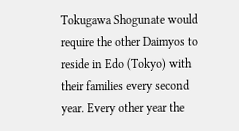Tokugawa Shogunate would require the other Daimyos to reside in Edo (Tokyo) with their families every second year. Every other year the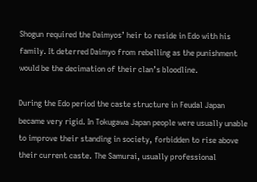Shogun required the Daimyos’ heir to reside in Edo with his family. It deterred Daimyo from rebelling as the punishment would be the decimation of their clan’s bloodline.

During the Edo period the caste structure in Feudal Japan became very rigid. In Tokugawa Japan people were usually unable to improve their standing in society, forbidden to rise above their current caste. The Samurai, usually professional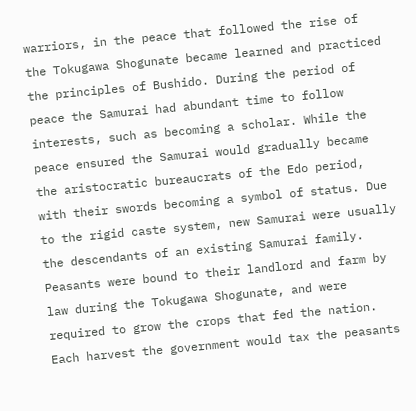warriors, in the peace that followed the rise of the Tokugawa Shogunate became learned and practiced the principles of Bushido. During the period of peace the Samurai had abundant time to follow interests, such as becoming a scholar. While the peace ensured the Samurai would gradually became the aristocratic bureaucrats of the Edo period, with their swords becoming a symbol of status. Due to the rigid caste system, new Samurai were usually the descendants of an existing Samurai family. Peasants were bound to their landlord and farm by law during the Tokugawa Shogunate, and were required to grow the crops that fed the nation. Each harvest the government would tax the peasants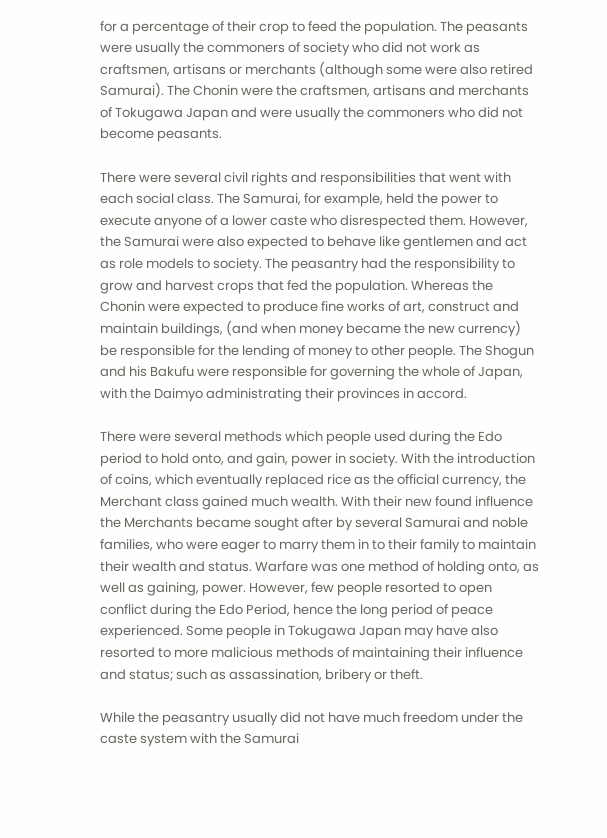for a percentage of their crop to feed the population. The peasants were usually the commoners of society who did not work as craftsmen, artisans or merchants (although some were also retired Samurai). The Chonin were the craftsmen, artisans and merchants of Tokugawa Japan and were usually the commoners who did not become peasants.

There were several civil rights and responsibilities that went with each social class. The Samurai, for example, held the power to execute anyone of a lower caste who disrespected them. However, the Samurai were also expected to behave like gentlemen and act as role models to society. The peasantry had the responsibility to grow and harvest crops that fed the population. Whereas the Chonin were expected to produce fine works of art, construct and maintain buildings, (and when money became the new currency) be responsible for the lending of money to other people. The Shogun and his Bakufu were responsible for governing the whole of Japan, with the Daimyo administrating their provinces in accord.

There were several methods which people used during the Edo period to hold onto, and gain, power in society. With the introduction of coins, which eventually replaced rice as the official currency, the Merchant class gained much wealth. With their new found influence the Merchants became sought after by several Samurai and noble families, who were eager to marry them in to their family to maintain their wealth and status. Warfare was one method of holding onto, as well as gaining, power. However, few people resorted to open conflict during the Edo Period, hence the long period of peace experienced. Some people in Tokugawa Japan may have also resorted to more malicious methods of maintaining their influence and status; such as assassination, bribery or theft.

While the peasantry usually did not have much freedom under the caste system with the Samurai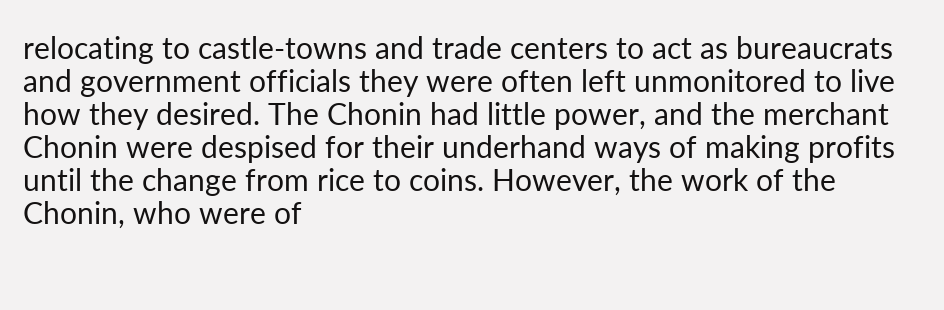relocating to castle-towns and trade centers to act as bureaucrats and government officials they were often left unmonitored to live how they desired. The Chonin had little power, and the merchant Chonin were despised for their underhand ways of making profits until the change from rice to coins. However, the work of the Chonin, who were of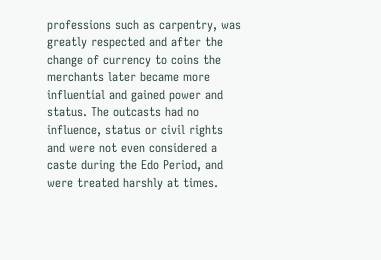professions such as carpentry, was greatly respected and after the change of currency to coins the merchants later became more influential and gained power and status. The outcasts had no influence, status or civil rights and were not even considered a caste during the Edo Period, and were treated harshly at times.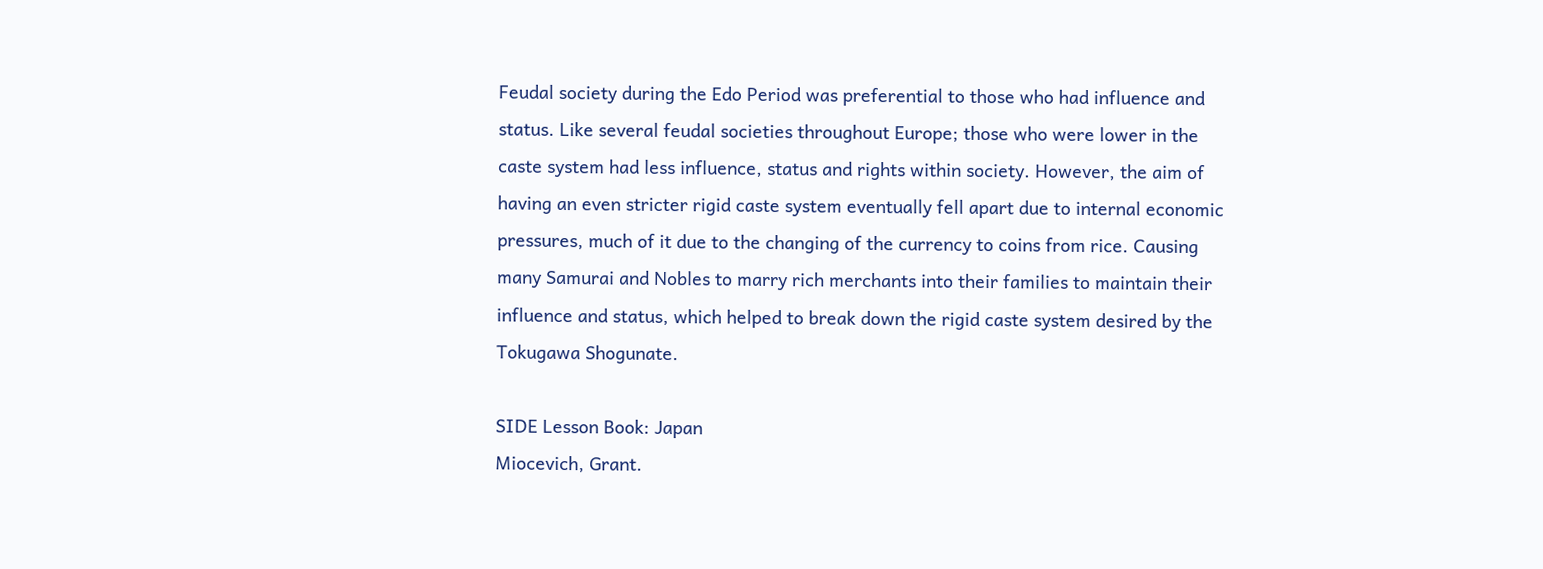Feudal society during the Edo Period was preferential to those who had influence and status. Like several feudal societies throughout Europe; those who were lower in the caste system had less influence, status and rights within society. However, the aim of having an even stricter rigid caste system eventually fell apart due to internal economic pressures, much of it due to the changing of the currency to coins from rice. Causing many Samurai and Nobles to marry rich merchants into their families to maintain their influence and status, which helped to break down the rigid caste system desired by the Tokugawa Shogunate.

SIDE Lesson Book: Japan
Miocevich, Grant.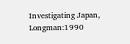Investigating Japan, Longman:1990